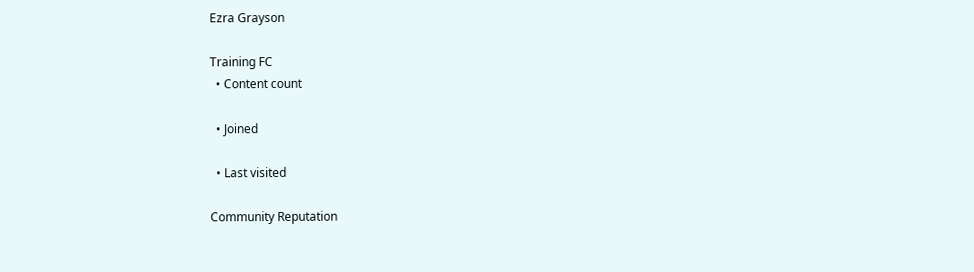Ezra Grayson

Training FC
  • Content count

  • Joined

  • Last visited

Community Reputation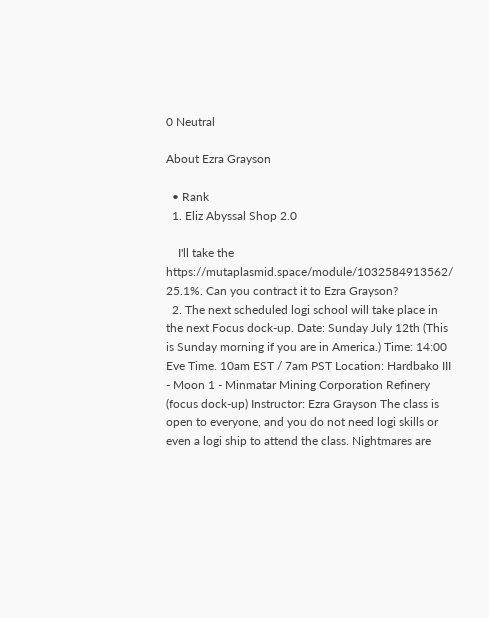0 Neutral

About Ezra Grayson

  • Rank
  1. Eliz Abyssal Shop 2.0

    I'll take the https://mutaplasmid.space/module/1032584913562/ 25.1%. Can you contract it to Ezra Grayson?
  2. The next scheduled logi school will take place in the next Focus dock-up. Date: Sunday July 12th (This is Sunday morning if you are in America.) Time: 14:00 Eve Time. 10am EST / 7am PST Location: Hardbako III - Moon 1 - Minmatar Mining Corporation Refinery (focus dock-up) Instructor: Ezra Grayson The class is open to everyone, and you do not need logi skills or even a logi ship to attend the class. Nightmares are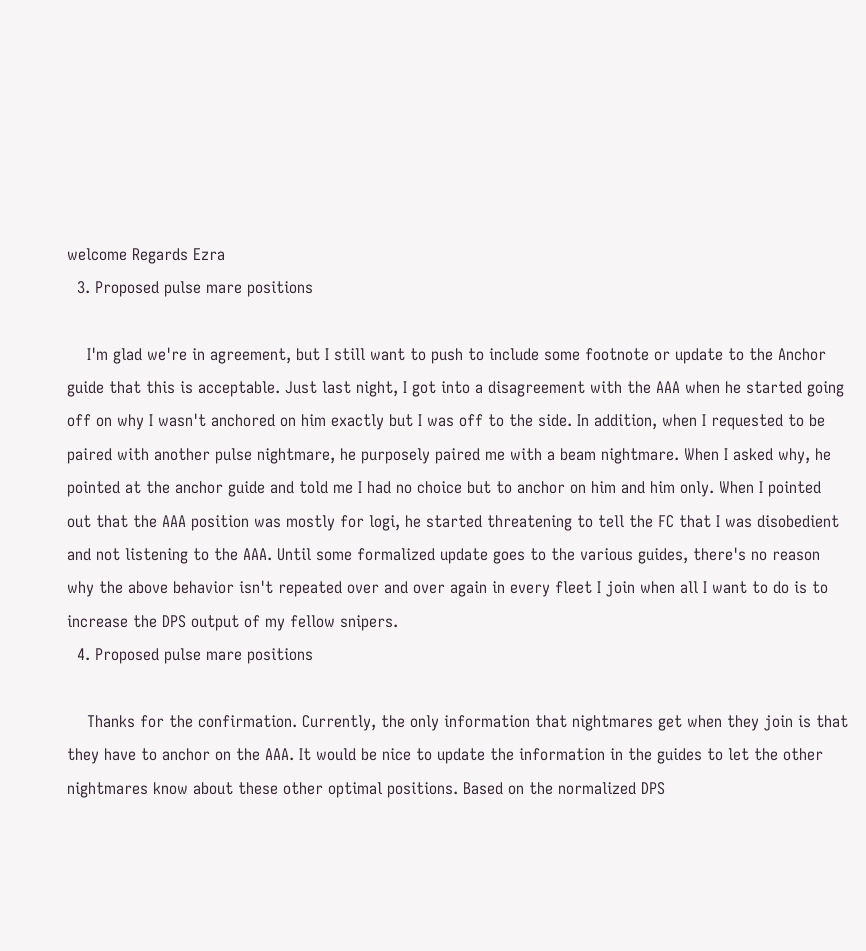welcome Regards Ezra
  3. Proposed pulse mare positions

    I'm glad we're in agreement, but I still want to push to include some footnote or update to the Anchor guide that this is acceptable. Just last night, I got into a disagreement with the AAA when he started going off on why I wasn't anchored on him exactly but I was off to the side. In addition, when I requested to be paired with another pulse nightmare, he purposely paired me with a beam nightmare. When I asked why, he pointed at the anchor guide and told me I had no choice but to anchor on him and him only. When I pointed out that the AAA position was mostly for logi, he started threatening to tell the FC that I was disobedient and not listening to the AAA. Until some formalized update goes to the various guides, there's no reason why the above behavior isn't repeated over and over again in every fleet I join when all I want to do is to increase the DPS output of my fellow snipers.
  4. Proposed pulse mare positions

    Thanks for the confirmation. Currently, the only information that nightmares get when they join is that they have to anchor on the AAA. It would be nice to update the information in the guides to let the other nightmares know about these other optimal positions. Based on the normalized DPS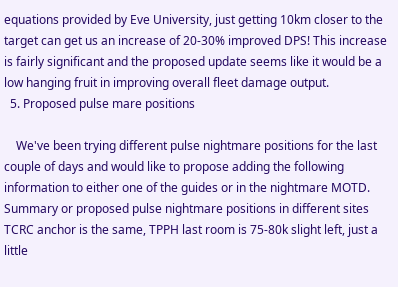equations provided by Eve University, just getting 10km closer to the target can get us an increase of 20-30% improved DPS! This increase is fairly significant and the proposed update seems like it would be a low hanging fruit in improving overall fleet damage output.
  5. Proposed pulse mare positions

    We've been trying different pulse nightmare positions for the last couple of days and would like to propose adding the following information to either one of the guides or in the nightmare MOTD. Summary or proposed pulse nightmare positions in different sites TCRC anchor is the same, TPPH last room is 75-80k slight left, just a little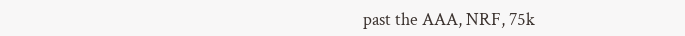past the AAA, NRF, 75k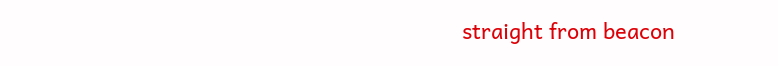straight from beacon